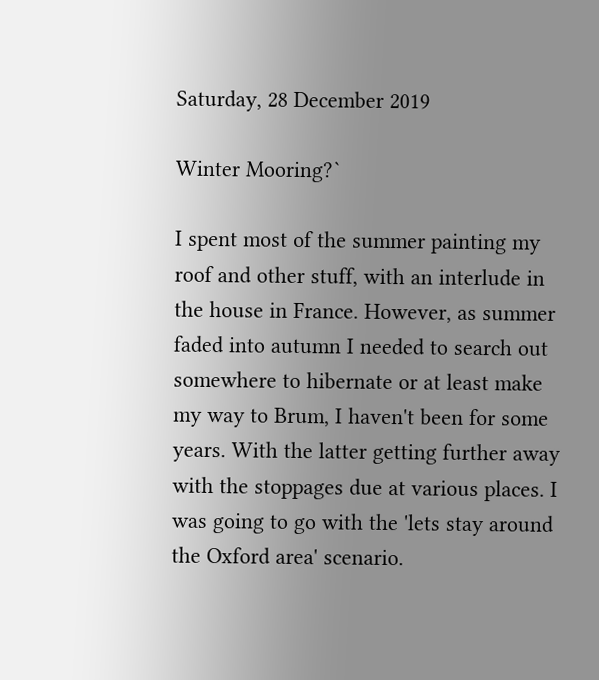Saturday, 28 December 2019

Winter Mooring?`

I spent most of the summer painting my roof and other stuff, with an interlude in the house in France. However, as summer faded into autumn I needed to search out somewhere to hibernate or at least make my way to Brum, I haven't been for some years. With the latter getting further away with the stoppages due at various places. I was going to go with the 'lets stay around the Oxford area' scenario.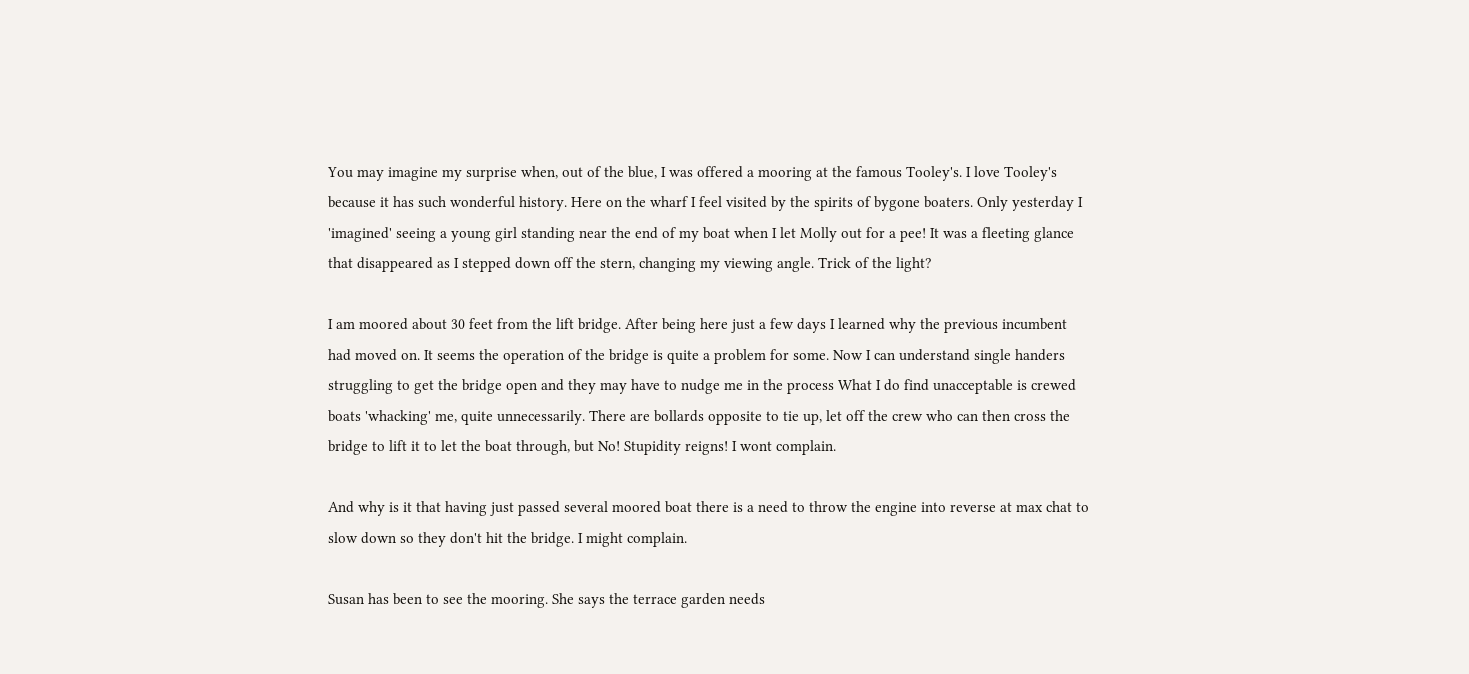You may imagine my surprise when, out of the blue, I was offered a mooring at the famous Tooley's. I love Tooley's because it has such wonderful history. Here on the wharf I feel visited by the spirits of bygone boaters. Only yesterday I 'imagined' seeing a young girl standing near the end of my boat when I let Molly out for a pee! It was a fleeting glance that disappeared as I stepped down off the stern, changing my viewing angle. Trick of the light?

I am moored about 30 feet from the lift bridge. After being here just a few days I learned why the previous incumbent had moved on. It seems the operation of the bridge is quite a problem for some. Now I can understand single handers struggling to get the bridge open and they may have to nudge me in the process What I do find unacceptable is crewed boats 'whacking' me, quite unnecessarily. There are bollards opposite to tie up, let off the crew who can then cross the bridge to lift it to let the boat through, but No! Stupidity reigns! I wont complain.

And why is it that having just passed several moored boat there is a need to throw the engine into reverse at max chat to slow down so they don't hit the bridge. I might complain.

Susan has been to see the mooring. She says the terrace garden needs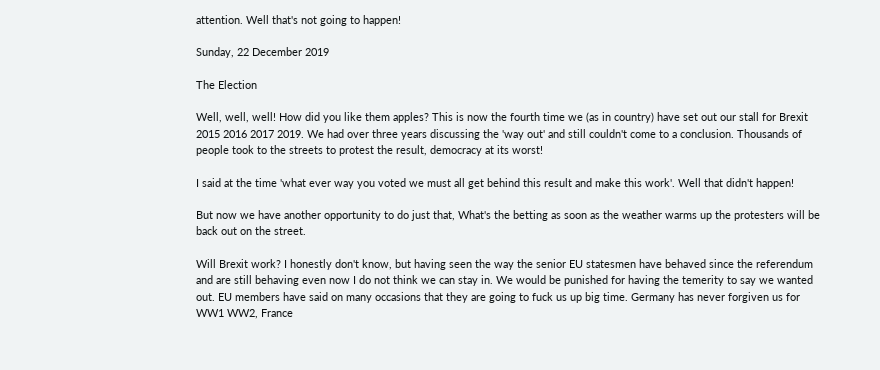attention. Well that's not going to happen!

Sunday, 22 December 2019

The Election

Well, well, well! How did you like them apples? This is now the fourth time we (as in country) have set out our stall for Brexit 2015 2016 2017 2019. We had over three years discussing the 'way out' and still couldn't come to a conclusion. Thousands of people took to the streets to protest the result, democracy at its worst!

I said at the time 'what ever way you voted we must all get behind this result and make this work'. Well that didn't happen!

But now we have another opportunity to do just that, What's the betting as soon as the weather warms up the protesters will be back out on the street.

Will Brexit work? I honestly don't know, but having seen the way the senior EU statesmen have behaved since the referendum and are still behaving even now I do not think we can stay in. We would be punished for having the temerity to say we wanted out. EU members have said on many occasions that they are going to fuck us up big time. Germany has never forgiven us for WW1 WW2, France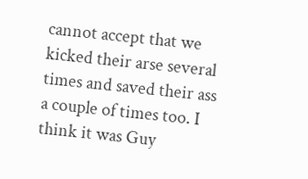cannot accept that we kicked their arse several times and saved their ass a couple of times too. I think it was Guy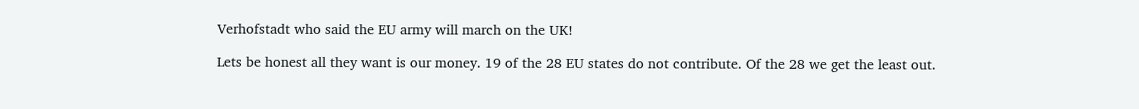Verhofstadt who said the EU army will march on the UK!

Lets be honest all they want is our money. 19 of the 28 EU states do not contribute. Of the 28 we get the least out.